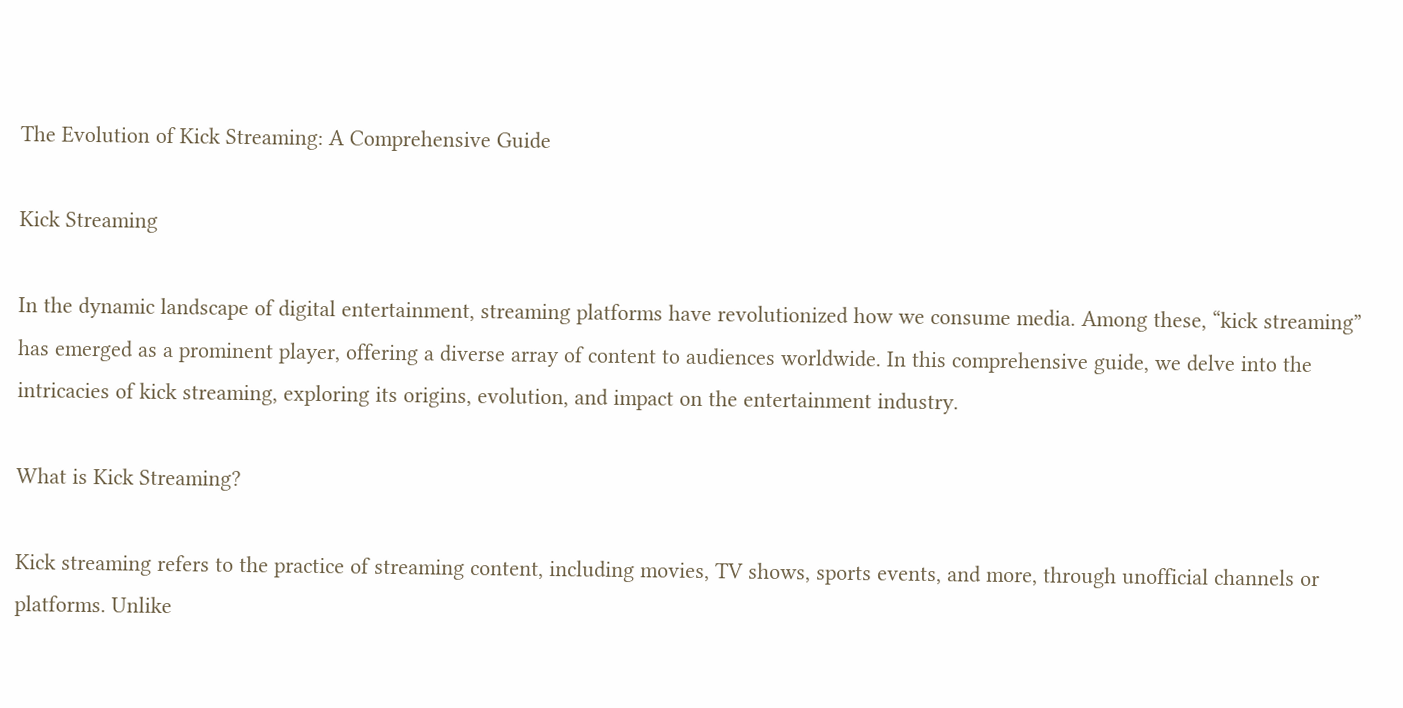The Evolution of Kick Streaming: A Comprehensive Guide

Kick Streaming

In the dynamic landscape of digital entertainment, streaming platforms have revolutionized how we consume media. Among these, “kick streaming” has emerged as a prominent player, offering a diverse array of content to audiences worldwide. In this comprehensive guide, we delve into the intricacies of kick streaming, exploring its origins, evolution, and impact on the entertainment industry.

What is Kick Streaming?

Kick streaming refers to the practice of streaming content, including movies, TV shows, sports events, and more, through unofficial channels or platforms. Unlike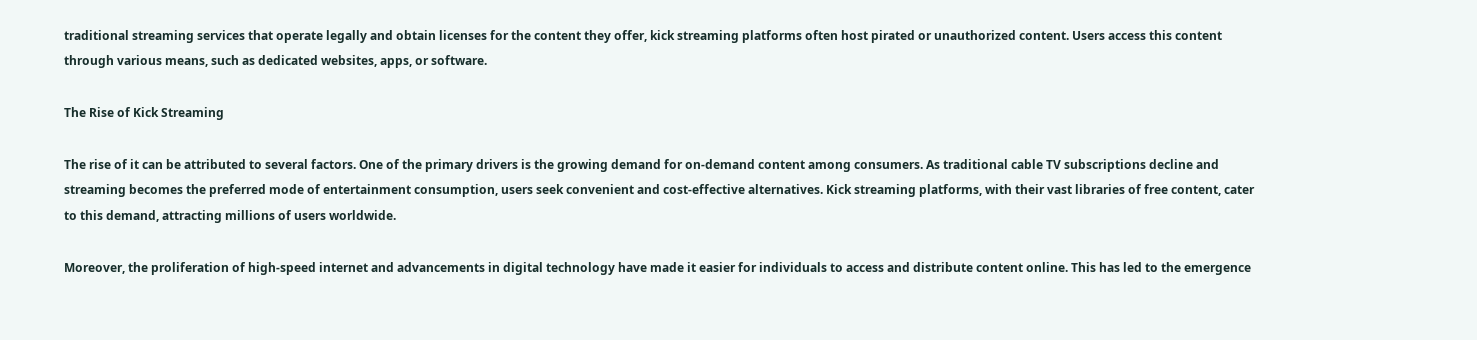traditional streaming services that operate legally and obtain licenses for the content they offer, kick streaming platforms often host pirated or unauthorized content. Users access this content through various means, such as dedicated websites, apps, or software.

The Rise of Kick Streaming

The rise of it can be attributed to several factors. One of the primary drivers is the growing demand for on-demand content among consumers. As traditional cable TV subscriptions decline and streaming becomes the preferred mode of entertainment consumption, users seek convenient and cost-effective alternatives. Kick streaming platforms, with their vast libraries of free content, cater to this demand, attracting millions of users worldwide.

Moreover, the proliferation of high-speed internet and advancements in digital technology have made it easier for individuals to access and distribute content online. This has led to the emergence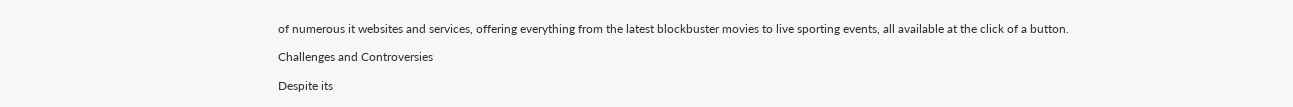of numerous it websites and services, offering everything from the latest blockbuster movies to live sporting events, all available at the click of a button.

Challenges and Controversies

Despite its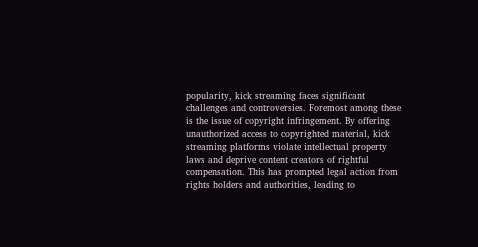popularity, kick streaming faces significant challenges and controversies. Foremost among these is the issue of copyright infringement. By offering unauthorized access to copyrighted material, kick streaming platforms violate intellectual property laws and deprive content creators of rightful compensation. This has prompted legal action from rights holders and authorities, leading to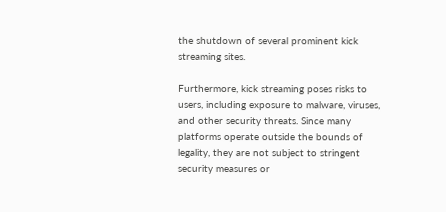the shutdown of several prominent kick streaming sites.

Furthermore, kick streaming poses risks to users, including exposure to malware, viruses, and other security threats. Since many platforms operate outside the bounds of legality, they are not subject to stringent security measures or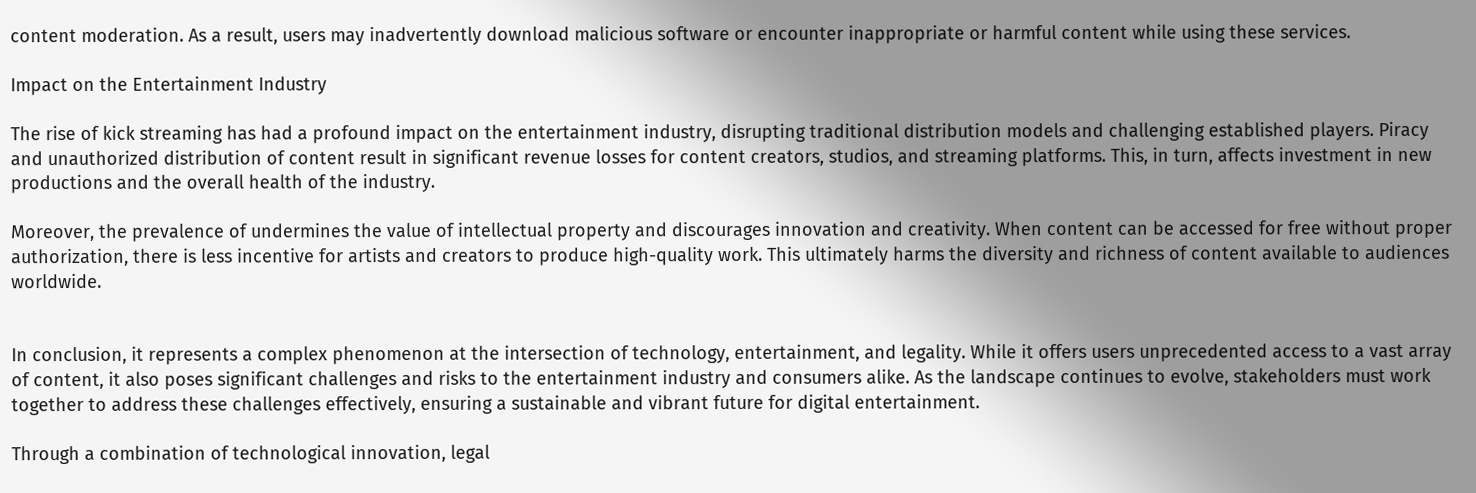content moderation. As a result, users may inadvertently download malicious software or encounter inappropriate or harmful content while using these services.

Impact on the Entertainment Industry

The rise of kick streaming has had a profound impact on the entertainment industry, disrupting traditional distribution models and challenging established players. Piracy and unauthorized distribution of content result in significant revenue losses for content creators, studios, and streaming platforms. This, in turn, affects investment in new productions and the overall health of the industry.

Moreover, the prevalence of undermines the value of intellectual property and discourages innovation and creativity. When content can be accessed for free without proper authorization, there is less incentive for artists and creators to produce high-quality work. This ultimately harms the diversity and richness of content available to audiences worldwide.


In conclusion, it represents a complex phenomenon at the intersection of technology, entertainment, and legality. While it offers users unprecedented access to a vast array of content, it also poses significant challenges and risks to the entertainment industry and consumers alike. As the landscape continues to evolve, stakeholders must work together to address these challenges effectively, ensuring a sustainable and vibrant future for digital entertainment.

Through a combination of technological innovation, legal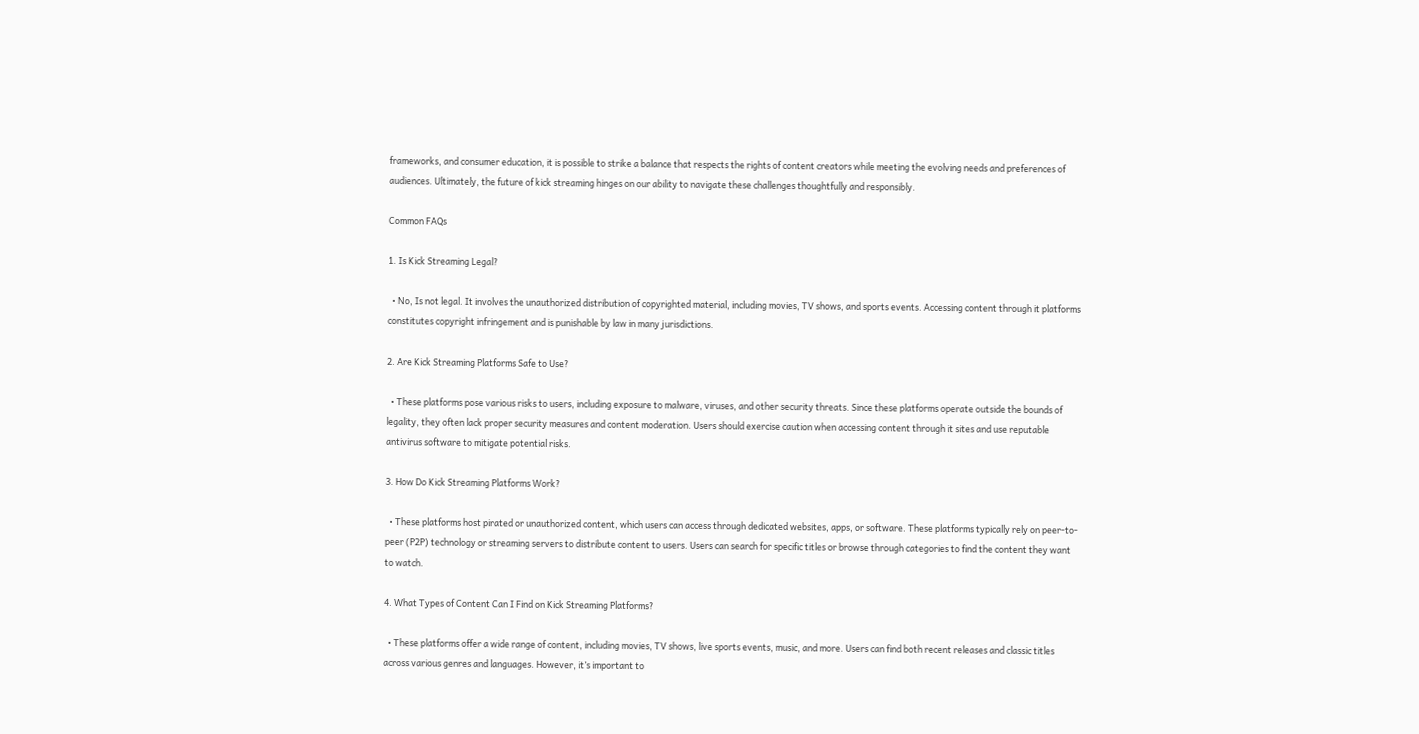frameworks, and consumer education, it is possible to strike a balance that respects the rights of content creators while meeting the evolving needs and preferences of audiences. Ultimately, the future of kick streaming hinges on our ability to navigate these challenges thoughtfully and responsibly.

Common FAQs

1. Is Kick Streaming Legal?

  • No, Is not legal. It involves the unauthorized distribution of copyrighted material, including movies, TV shows, and sports events. Accessing content through it platforms constitutes copyright infringement and is punishable by law in many jurisdictions.

2. Are Kick Streaming Platforms Safe to Use?

  • These platforms pose various risks to users, including exposure to malware, viruses, and other security threats. Since these platforms operate outside the bounds of legality, they often lack proper security measures and content moderation. Users should exercise caution when accessing content through it sites and use reputable antivirus software to mitigate potential risks.

3. How Do Kick Streaming Platforms Work?

  • These platforms host pirated or unauthorized content, which users can access through dedicated websites, apps, or software. These platforms typically rely on peer-to-peer (P2P) technology or streaming servers to distribute content to users. Users can search for specific titles or browse through categories to find the content they want to watch.

4. What Types of Content Can I Find on Kick Streaming Platforms?

  • These platforms offer a wide range of content, including movies, TV shows, live sports events, music, and more. Users can find both recent releases and classic titles across various genres and languages. However, it’s important to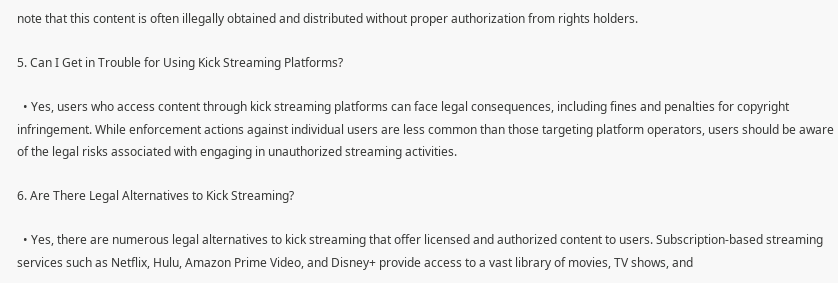note that this content is often illegally obtained and distributed without proper authorization from rights holders.

5. Can I Get in Trouble for Using Kick Streaming Platforms?

  • Yes, users who access content through kick streaming platforms can face legal consequences, including fines and penalties for copyright infringement. While enforcement actions against individual users are less common than those targeting platform operators, users should be aware of the legal risks associated with engaging in unauthorized streaming activities.

6. Are There Legal Alternatives to Kick Streaming?

  • Yes, there are numerous legal alternatives to kick streaming that offer licensed and authorized content to users. Subscription-based streaming services such as Netflix, Hulu, Amazon Prime Video, and Disney+ provide access to a vast library of movies, TV shows, and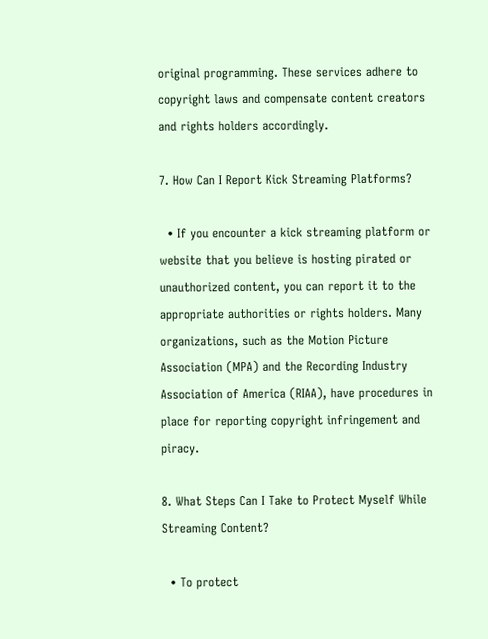original programming. These services adhere to copyright laws and compensate content creators and rights holders accordingly.

7. How Can I Report Kick Streaming Platforms?

  • If you encounter a kick streaming platform or website that you believe is hosting pirated or unauthorized content, you can report it to the appropriate authorities or rights holders. Many organizations, such as the Motion Picture Association (MPA) and the Recording Industry Association of America (RIAA), have procedures in place for reporting copyright infringement and piracy.

8. What Steps Can I Take to Protect Myself While Streaming Content?

  • To protect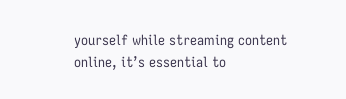yourself while streaming content online, it’s essential to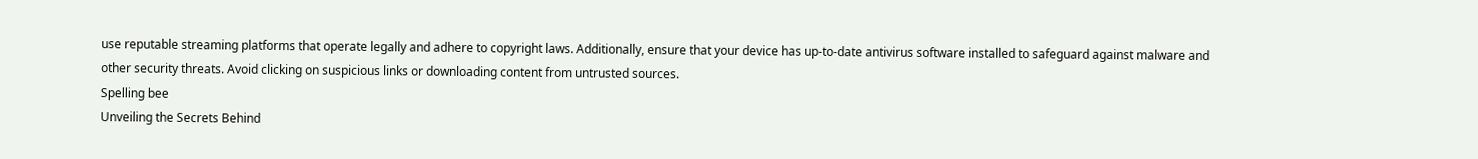use reputable streaming platforms that operate legally and adhere to copyright laws. Additionally, ensure that your device has up-to-date antivirus software installed to safeguard against malware and other security threats. Avoid clicking on suspicious links or downloading content from untrusted sources.
Spelling bee
Unveiling the Secrets Behind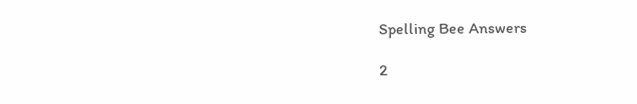Spelling Bee Answers

2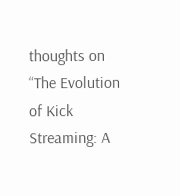thoughts on “The Evolution of Kick Streaming: A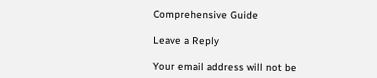Comprehensive Guide

Leave a Reply

Your email address will not be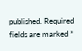published. Required fields are marked *